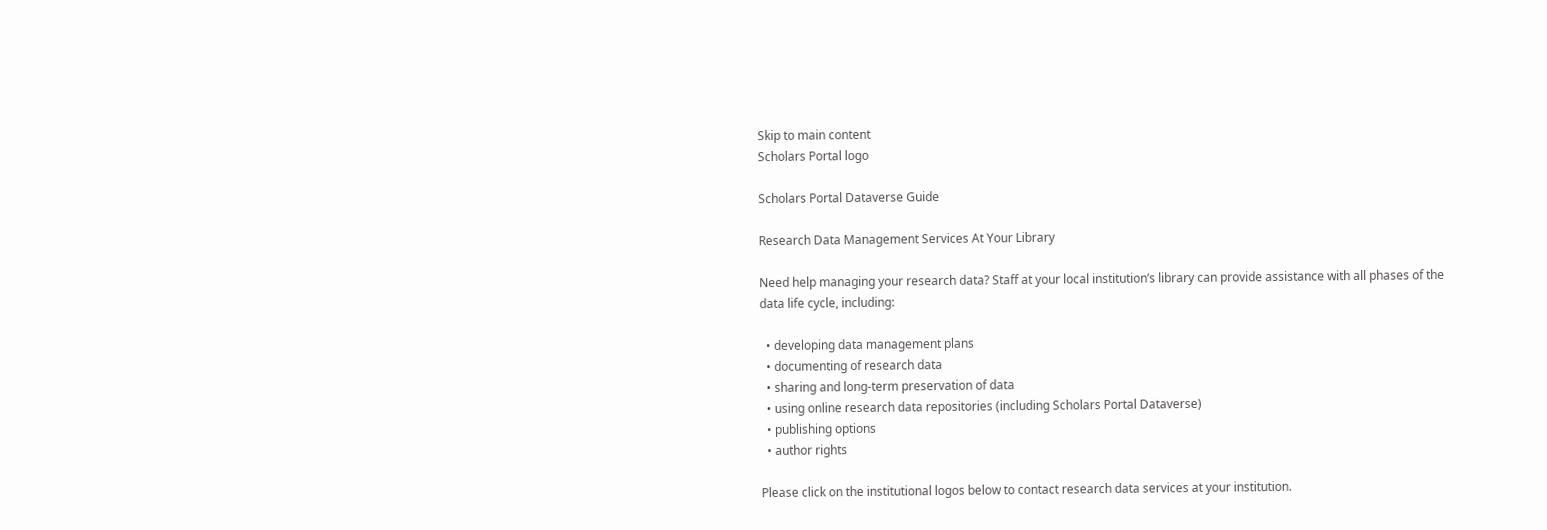Skip to main content
Scholars Portal logo

Scholars Portal Dataverse Guide

Research Data Management Services At Your Library

Need help managing your research data? Staff at your local institution’s library can provide assistance with all phases of the
data life cycle, including:

  • developing data management plans
  • documenting of research data
  • sharing and long-term preservation of data
  • using online research data repositories (including Scholars Portal Dataverse)
  • publishing options
  • author rights

Please click on the institutional logos below to contact research data services at your institution.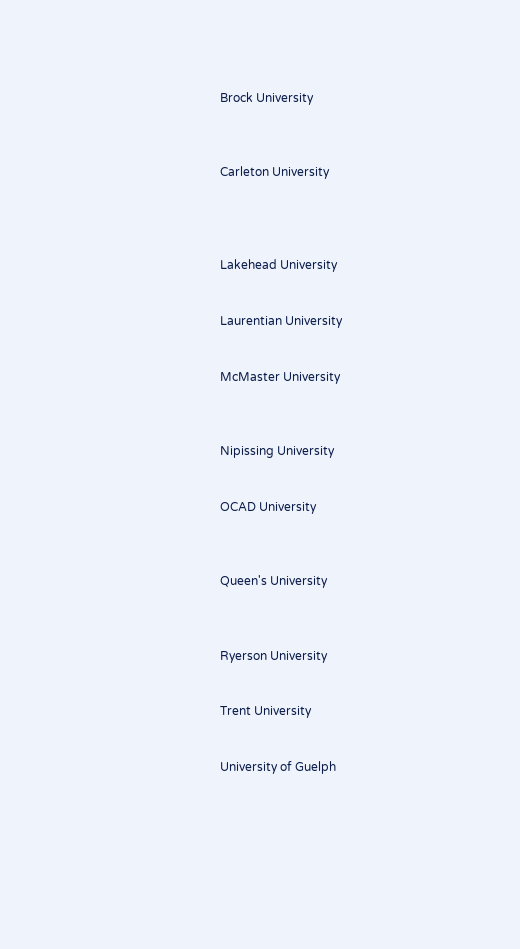Brock University



Carleton University




Lakehead University


Laurentian University


McMaster University



Nipissing University


OCAD University



Queen's University



Ryerson University


Trent University


University of Guelph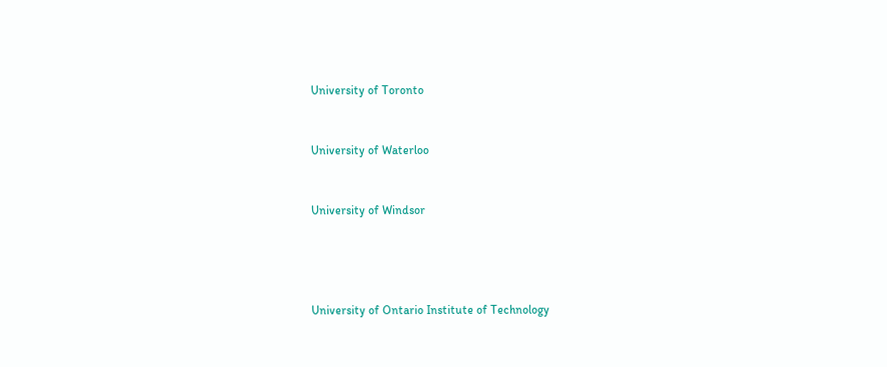University of Toronto


University of Waterloo


University of Windsor




University of Ontario Institute of Technology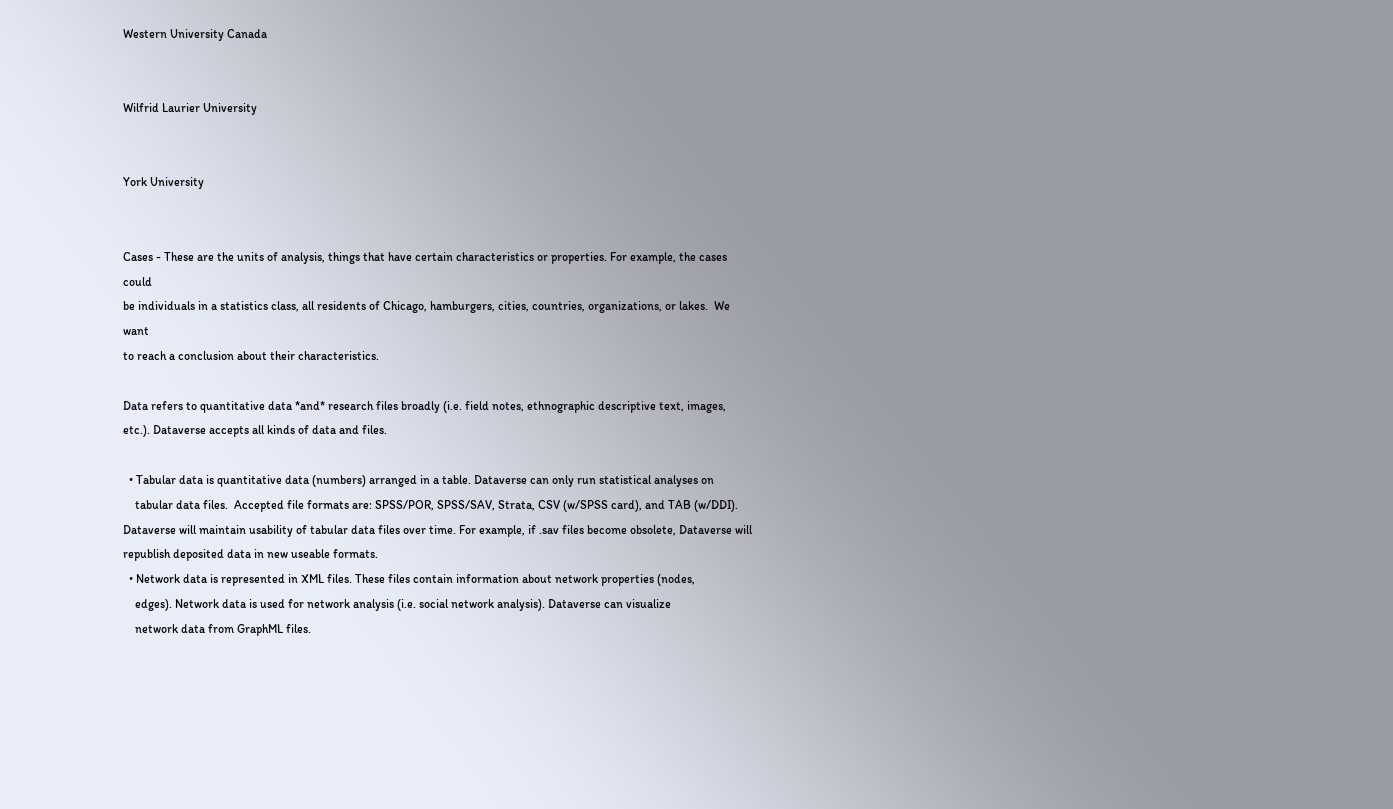Western University Canada


Wilfrid Laurier University


York University


Cases - These are the units of analysis, things that have certain characteristics or properties. For example, the cases could
be individuals in a statistics class, all residents of Chicago, hamburgers, cities, countries, organizations, or lakes.  We want
to reach a conclusion about their characteristics.

Data refers to quantitative data *and* research files broadly (i.e. field notes, ethnographic descriptive text, images, etc.). Dataverse accepts all kinds of data and files.

  • Tabular data is quantitative data (numbers) arranged in a table. Dataverse can only run statistical analyses on
    tabular data files.  Accepted file formats are: SPSS/POR, SPSS/SAV, Strata, CSV (w/SPSS card), and TAB (w/DDI).  Dataverse will maintain usability of tabular data files over time. For example, if .sav files become obsolete, Dataverse will republish deposited data in new useable formats.
  • Network data is represented in XML files. These files contain information about network properties (nodes,
    edges). Network data is used for network analysis (i.e. social network analysis). Dataverse can visualize
    network data from GraphML files.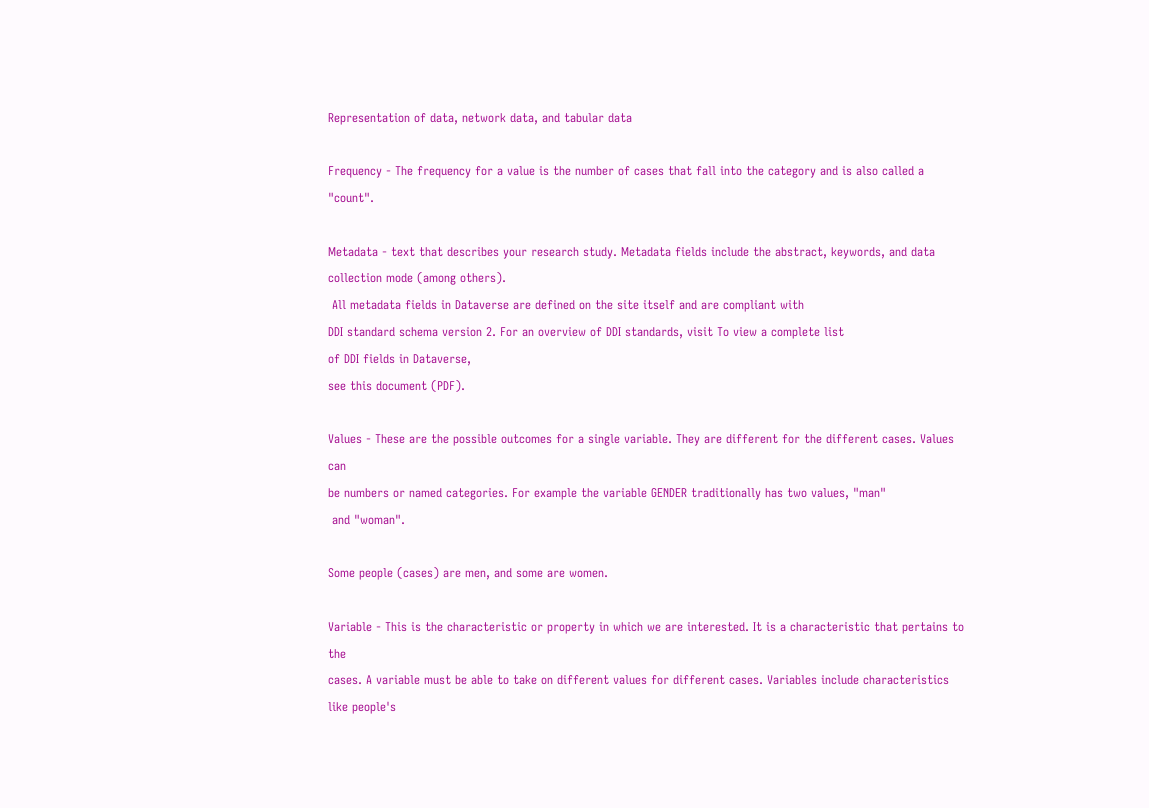Representation of data, network data, and tabular data

Frequency - The frequency for a value is the number of cases that fall into the category and is also called a "count".

Metadata - text that describes your research study. Metadata fields include the abstract, keywords, and data
collection mode (among others).
 All metadata fields in Dataverse are defined on the site itself and are compliant with
DDI standard schema version 2. For an overview of DDI standards, visit To view a complete list
of DDI fields in Dataverse,
see this document (PDF).

Values - These are the possible outcomes for a single variable. They are different for the different cases. Values can
be numbers or named categories. For example the variable GENDER traditionally has two values, "man"
 and "woman".

Some people (cases) are men, and some are women.

Variable - This is the characteristic or property in which we are interested. It is a characteristic that pertains to the
cases. A variable must be able to take on different values for different cases. Variables include characteristics like people's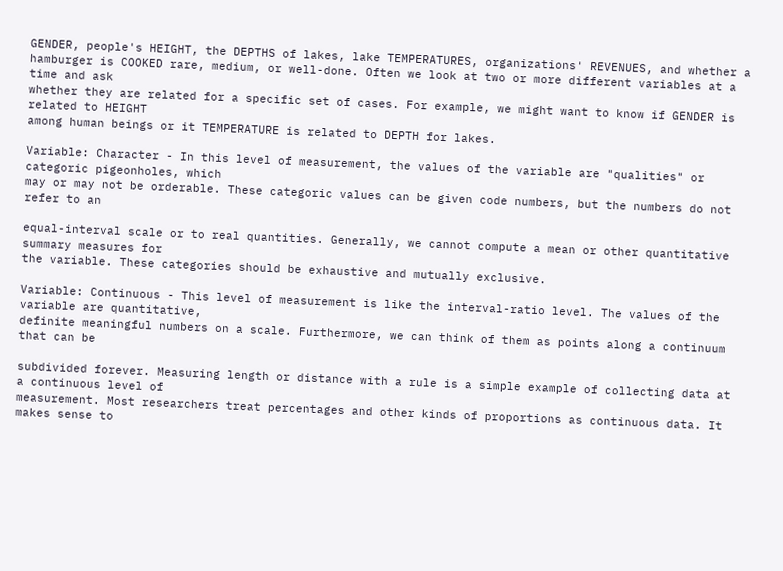GENDER, people's HEIGHT, the DEPTHS of lakes, lake TEMPERATURES, organizations' REVENUES, and whether a
hamburger is COOKED rare, medium, or well-done. Often we look at two or more different variables at a time and ask
whether they are related for a specific set of cases. For example, we might want to know if GENDER is related to HEIGHT
among human beings or it TEMPERATURE is related to DEPTH for lakes.

Variable: Character - In this level of measurement, the values of the variable are "qualities" or categoric pigeonholes, which
may or may not be orderable. These categoric values can be given code numbers, but the numbers do not refer to an

equal-interval scale or to real quantities. Generally, we cannot compute a mean or other quantitative summary measures for
the variable. These categories should be exhaustive and mutually exclusive.

Variable: Continuous - This level of measurement is like the interval-ratio level. The values of the variable are quantitative,
definite meaningful numbers on a scale. Furthermore, we can think of them as points along a continuum that can be

subdivided forever. Measuring length or distance with a rule is a simple example of collecting data at a continuous level of
measurement. Most researchers treat percentages and other kinds of proportions as continuous data. It makes sense to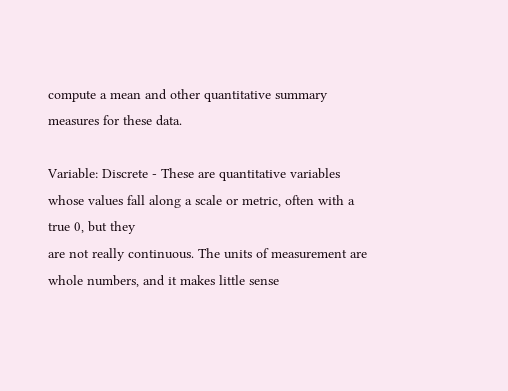compute a mean and other quantitative summary measures for these data.

Variable: Discrete - These are quantitative variables whose values fall along a scale or metric, often with a true 0, but they
are not really continuous. The units of measurement are whole numbers, and it makes little sense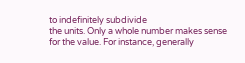to indefinitely subdivide
the units. Only a whole number makes sense for the value. For instance, generally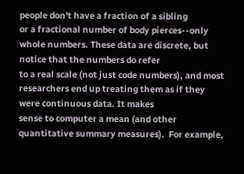people don't have a fraction of a sibling
or a fractional number of body pierces--only whole numbers. These data are discrete, but notice that the numbers do refer
to a real scale (not just code numbers), and most researchers end up treating them as if they were continuous data. It makes
sense to computer a mean (and other quantitative summary measures).  For example,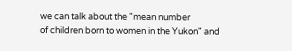we can talk about the "mean number
of children born to women in the Yukon" and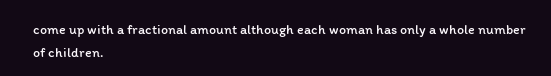come up with a fractional amount although each woman has only a whole number
of children.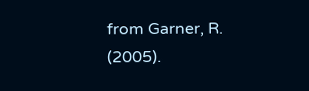from Garner, R. (2005).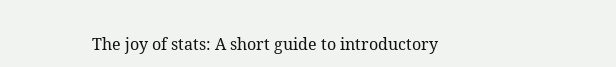The joy of stats: A short guide to introductory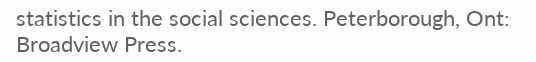statistics in the social sciences. Peterborough, Ont: Broadview Press.